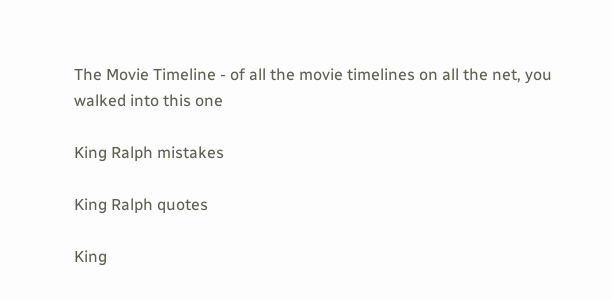The Movie Timeline - of all the movie timelines on all the net, you walked into this one

King Ralph mistakes

King Ralph quotes

King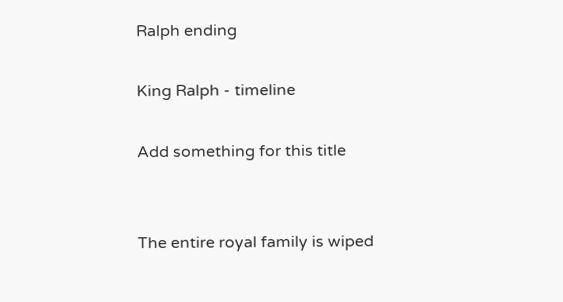Ralph ending

King Ralph - timeline

Add something for this title


The entire royal family is wiped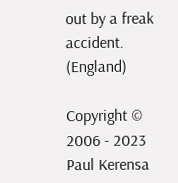out by a freak accident. (England)

Copyright © 2006 - 2023 Paul Kerensa